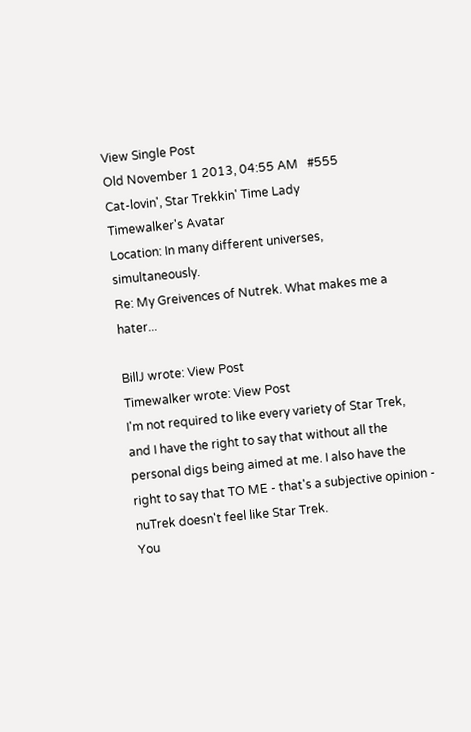View Single Post
Old November 1 2013, 04:55 AM   #555
Cat-lovin', Star Trekkin' Time Lady
Timewalker's Avatar
Location: In many different universes, simultaneously.
Re: My Greivences of Nutrek. What makes me a hater...

BillJ wrote: View Post
Timewalker wrote: View Post
I'm not required to like every variety of Star Trek, and I have the right to say that without all the personal digs being aimed at me. I also have the right to say that TO ME - that's a subjective opinion - nuTrek doesn't feel like Star Trek.
You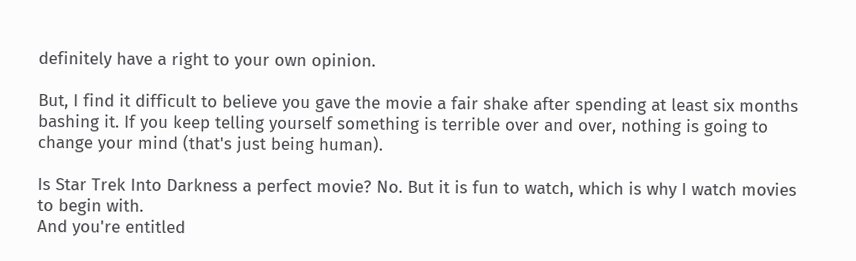definitely have a right to your own opinion.

But, I find it difficult to believe you gave the movie a fair shake after spending at least six months bashing it. If you keep telling yourself something is terrible over and over, nothing is going to change your mind (that's just being human).

Is Star Trek Into Darkness a perfect movie? No. But it is fun to watch, which is why I watch movies to begin with.
And you're entitled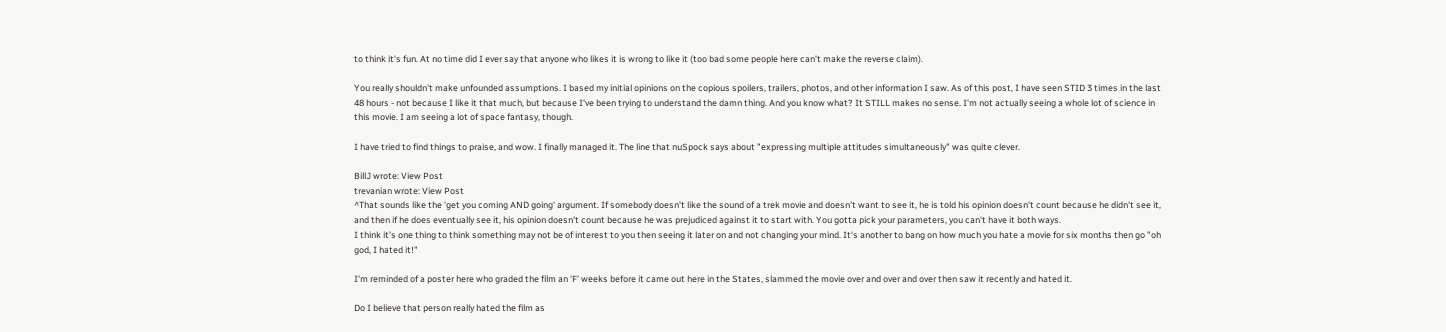to think it's fun. At no time did I ever say that anyone who likes it is wrong to like it (too bad some people here can't make the reverse claim).

You really shouldn't make unfounded assumptions. I based my initial opinions on the copious spoilers, trailers, photos, and other information I saw. As of this post, I have seen STID 3 times in the last 48 hours - not because I like it that much, but because I've been trying to understand the damn thing. And you know what? It STILL makes no sense. I'm not actually seeing a whole lot of science in this movie. I am seeing a lot of space fantasy, though.

I have tried to find things to praise, and wow. I finally managed it. The line that nuSpock says about "expressing multiple attitudes simultaneously" was quite clever.

BillJ wrote: View Post
trevanian wrote: View Post
^That sounds like the 'get you coming AND going' argument. If somebody doesn't like the sound of a trek movie and doesn't want to see it, he is told his opinion doesn't count because he didn't see it, and then if he does eventually see it, his opinion doesn't count because he was prejudiced against it to start with. You gotta pick your parameters, you can't have it both ways.
I think it's one thing to think something may not be of interest to you then seeing it later on and not changing your mind. It's another to bang on how much you hate a movie for six months then go "oh god, I hated it!"

I'm reminded of a poster here who graded the film an 'F' weeks before it came out here in the States, slammed the movie over and over and over then saw it recently and hated it.

Do I believe that person really hated the film as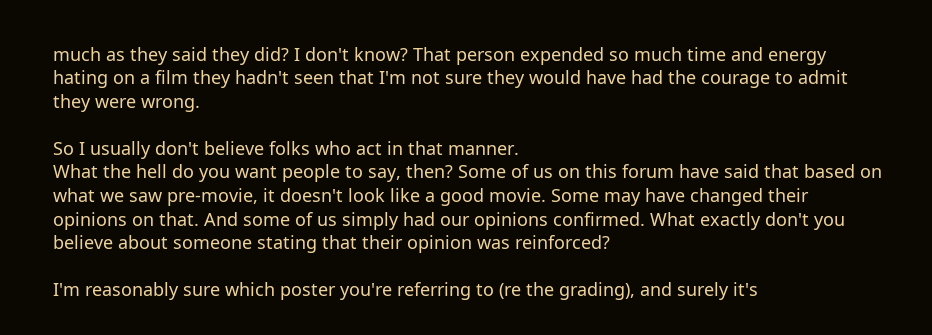much as they said they did? I don't know? That person expended so much time and energy hating on a film they hadn't seen that I'm not sure they would have had the courage to admit they were wrong.

So I usually don't believe folks who act in that manner.
What the hell do you want people to say, then? Some of us on this forum have said that based on what we saw pre-movie, it doesn't look like a good movie. Some may have changed their opinions on that. And some of us simply had our opinions confirmed. What exactly don't you believe about someone stating that their opinion was reinforced?

I'm reasonably sure which poster you're referring to (re the grading), and surely it's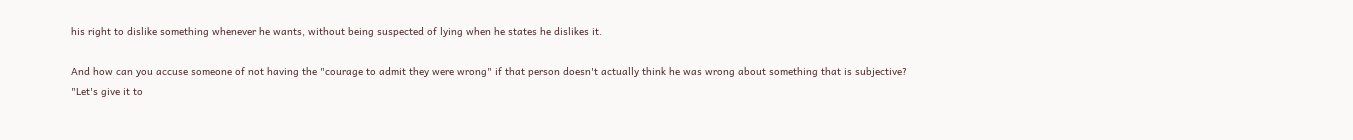his right to dislike something whenever he wants, without being suspected of lying when he states he dislikes it.

And how can you accuse someone of not having the "courage to admit they were wrong" if that person doesn't actually think he was wrong about something that is subjective?
"Let's give it to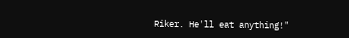Riker. He'll eat anything!"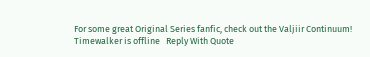For some great Original Series fanfic, check out the Valjiir Continuum!
Timewalker is offline   Reply With Quote